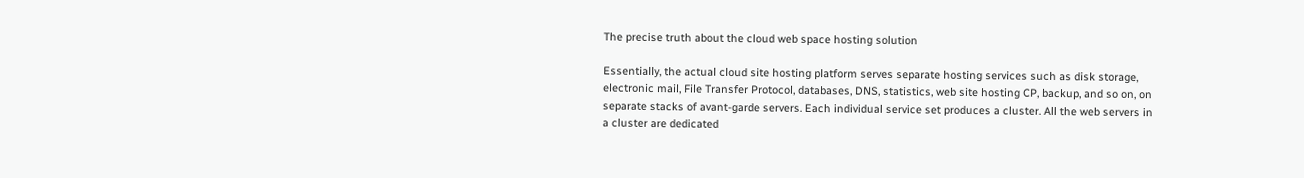The precise truth about the cloud web space hosting solution

Essentially, the actual cloud site hosting platform serves separate hosting services such as disk storage, electronic mail, File Transfer Protocol, databases, DNS, statistics, web site hosting CP, backup, and so on, on separate stacks of avant-garde servers. Each individual service set produces a cluster. All the web servers in a cluster are dedicated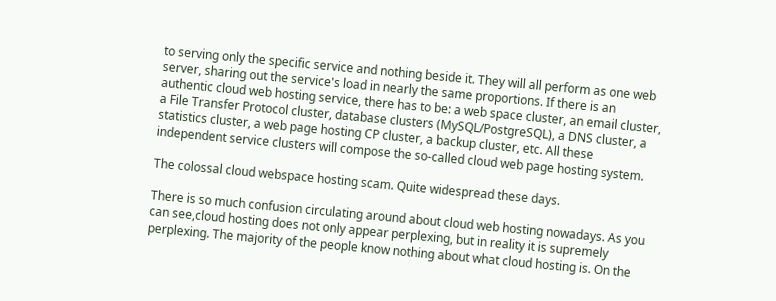to serving only the specific service and nothing beside it. They will all perform as one web server, sharing out the service's load in nearly the same proportions. If there is an authentic cloud web hosting service, there has to be: a web space cluster, an email cluster, a File Transfer Protocol cluster, database clusters (MySQL/PostgreSQL), a DNS cluster, a statistics cluster, a web page hosting CP cluster, a backup cluster, etc. All these independent service clusters will compose the so-called cloud web page hosting system.

The colossal cloud webspace hosting scam. Quite widespread these days.

There is so much confusion circulating around about cloud web hosting nowadays. As you can see,cloud hosting does not only appear perplexing, but in reality it is supremely perplexing. The majority of the people know nothing about what cloud hosting is. On the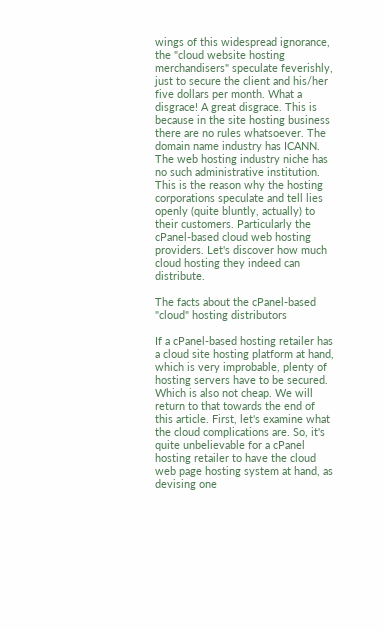wings of this widespread ignorance, the "cloud website hosting merchandisers" speculate feverishly, just to secure the client and his/her five dollars per month. What a disgrace! A great disgrace. This is because in the site hosting business there are no rules whatsoever. The domain name industry has ICANN. The web hosting industry niche has no such administrative institution. This is the reason why the hosting corporations speculate and tell lies openly (quite bluntly, actually) to their customers. Particularly the cPanel-based cloud web hosting providers. Let's discover how much cloud hosting they indeed can distribute.

The facts about the cPanel-based "cloud" hosting distributors

If a cPanel-based hosting retailer has a cloud site hosting platform at hand, which is very improbable, plenty of hosting servers have to be secured. Which is also not cheap. We will return to that towards the end of this article. First, let's examine what the cloud complications are. So, it's quite unbelievable for a cPanel hosting retailer to have the cloud web page hosting system at hand, as devising one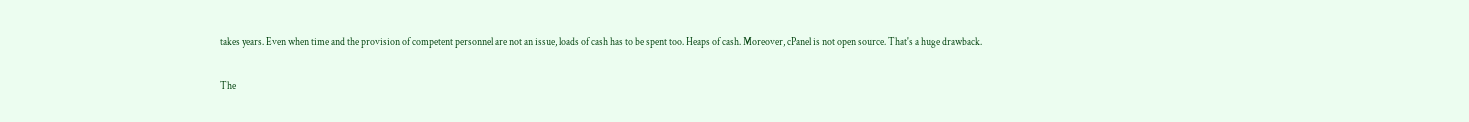takes years. Even when time and the provision of competent personnel are not an issue, loads of cash has to be spent too. Heaps of cash. Moreover, cPanel is not open source. That's a huge drawback.

The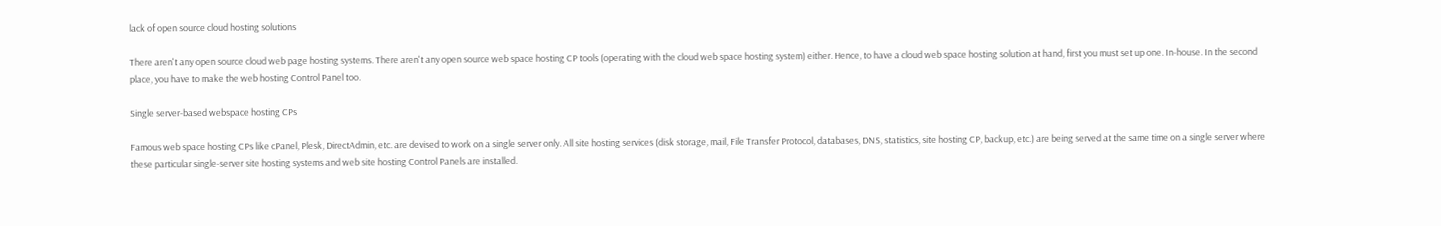lack of open source cloud hosting solutions

There aren't any open source cloud web page hosting systems. There aren't any open source web space hosting CP tools (operating with the cloud web space hosting system) either. Hence, to have a cloud web space hosting solution at hand, first you must set up one. In-house. In the second place, you have to make the web hosting Control Panel too.

Single server-based webspace hosting CPs

Famous web space hosting CPs like cPanel, Plesk, DirectAdmin, etc. are devised to work on a single server only. All site hosting services (disk storage, mail, File Transfer Protocol, databases, DNS, statistics, site hosting CP, backup, etc.) are being served at the same time on a single server where these particular single-server site hosting systems and web site hosting Control Panels are installed.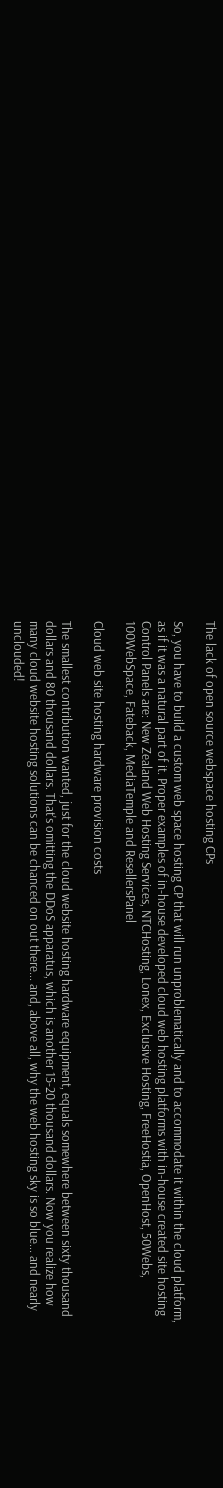The lack of open source webspace hosting CPs

So, you have to build a custom web space hosting CP that will run unproblematically and to accommodate it within the cloud platform, as if it was a natural part of it. Proper examples of in-house developed cloud web hosting platforms with in-house created site hosting Control Panels are: New Zealand Web Hosting Services, NTCHosting, Lonex, Exclusive Hosting, FreeHostia, OpenHost, 50Webs, 100WebSpace, Fateback, MediaTemple and ResellersPanel

Cloud web site hosting hardware provision costs

The smallest contribution wanted, just for the cloud website hosting hardware equipment, equals somewhere between sixty thousand dollars and 80 thousand dollars. That's omitting the DDoS apparatus, which is another 15-20 thousand dollars. Now you realize how many cloud website hosting solutions can be chanced on out there... and, above all, why the web hosting sky is so blue... and nearly unclouded!